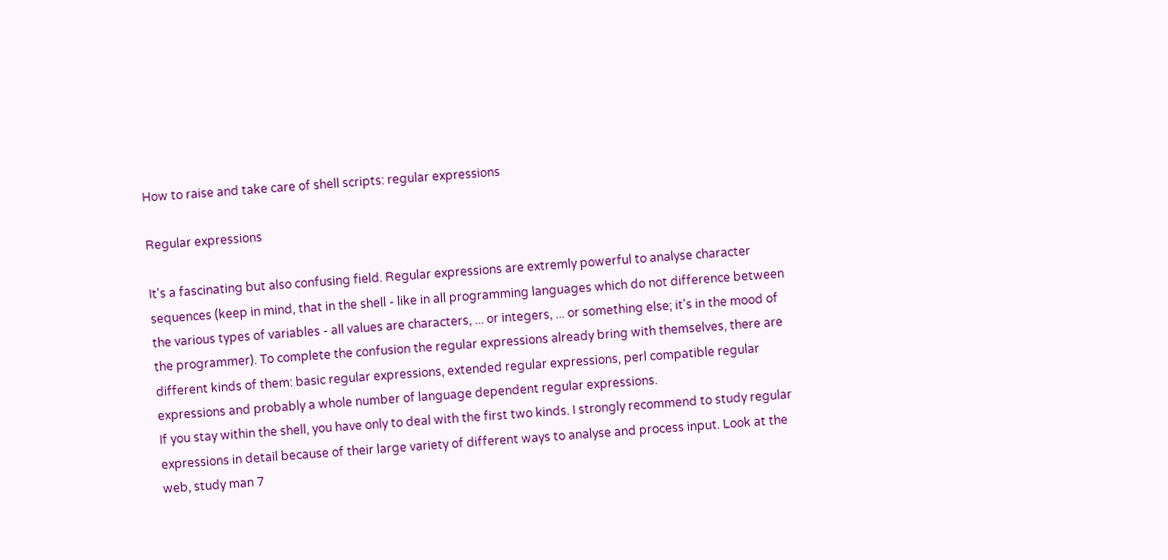How to raise and take care of shell scripts: regular expressions

Regular expressions

It's a fascinating but also confusing field. Regular expressions are extremly powerful to analyse character sequences (keep in mind, that in the shell - like in all programming languages which do not difference between the various types of variables - all values are characters, ... or integers, ... or something else; it's in the mood of the programmer). To complete the confusion the regular expressions already bring with themselves, there are different kinds of them: basic regular expressions, extended regular expressions, perl compatible regular expressions and probably a whole number of language dependent regular expressions.
If you stay within the shell, you have only to deal with the first two kinds. I strongly recommend to study regular expressions in detail because of their large variety of different ways to analyse and process input. Look at the web, study man 7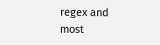regex and most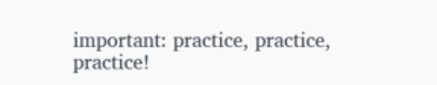important: practice, practice, practice!